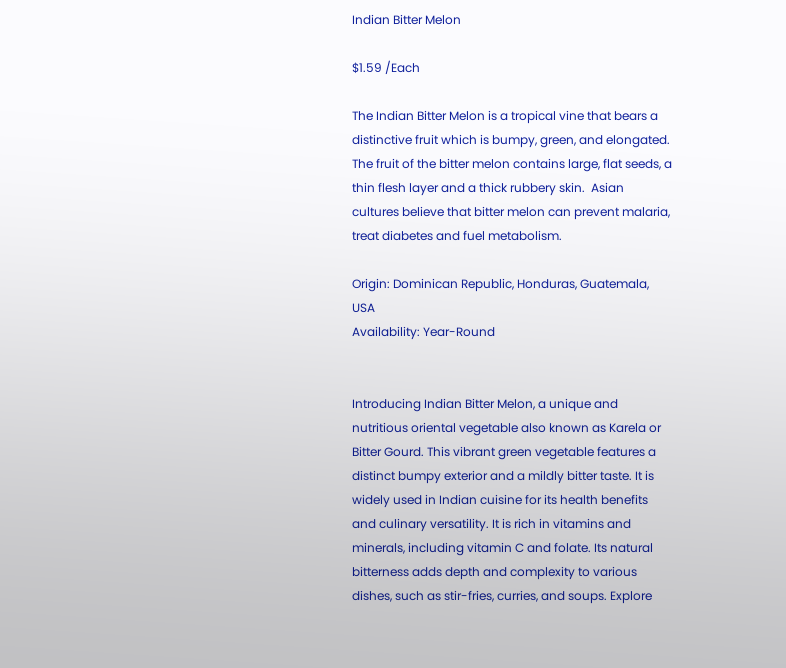Indian Bitter Melon

$1.59 /Each

The Indian Bitter Melon is a tropical vine that bears a distinctive fruit which is bumpy, green, and elongated. The fruit of the bitter melon contains large, flat seeds, a thin flesh layer and a thick rubbery skin.  Asian cultures believe that bitter melon can prevent malaria, treat diabetes and fuel metabolism.

Origin: Dominican Republic, Honduras, Guatemala, USA
Availability: Year-Round


Introducing Indian Bitter Melon, a unique and nutritious oriental vegetable also known as Karela or Bitter Gourd. This vibrant green vegetable features a distinct bumpy exterior and a mildly bitter taste. It is widely used in Indian cuisine for its health benefits and culinary versatility. It is rich in vitamins and minerals, including vitamin C and folate. Its natural bitterness adds depth and complexity to various dishes, such as stir-fries, curries, and soups. Explore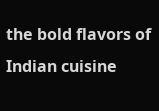the bold flavors of Indian cuisine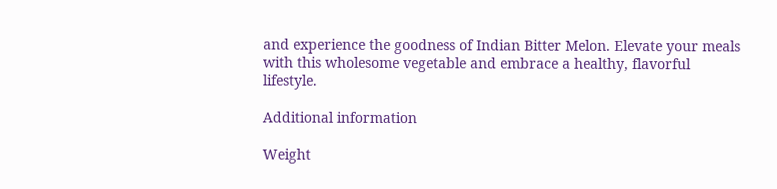and experience the goodness of Indian Bitter Melon. Elevate your meals with this wholesome vegetable and embrace a healthy, flavorful lifestyle.

Additional information

Weight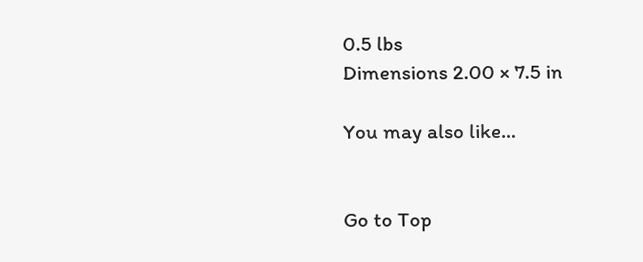0.5 lbs
Dimensions 2.00 × 7.5 in

You may also like…


Go to Top